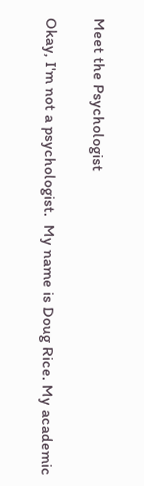Meet the Psychologist

Okay, I'm not a psychologist.  My name is Doug Rice. My academic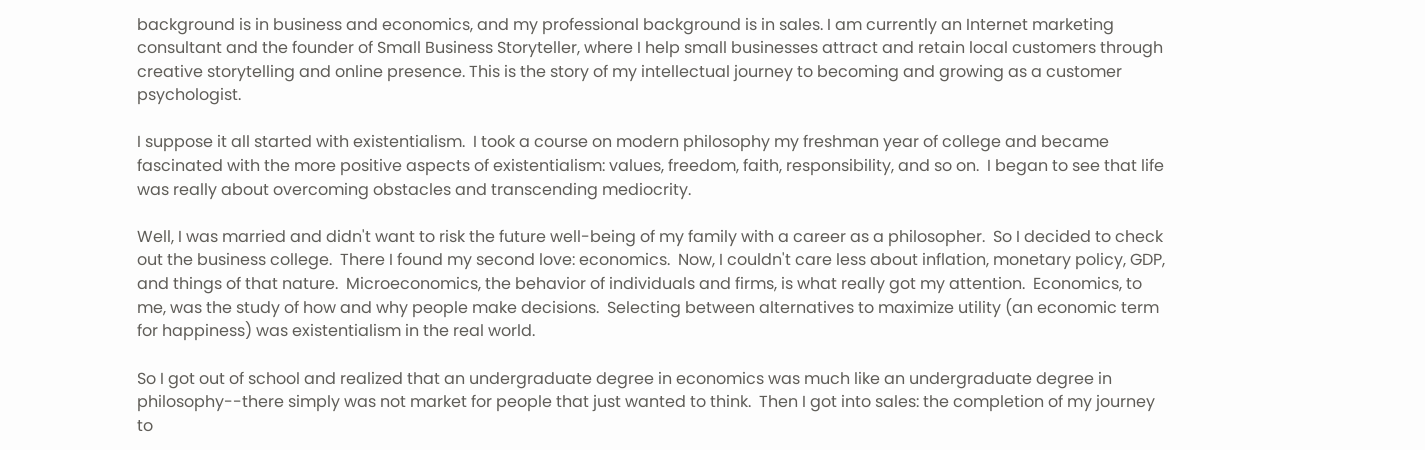background is in business and economics, and my professional background is in sales. I am currently an Internet marketing consultant and the founder of Small Business Storyteller, where I help small businesses attract and retain local customers through creative storytelling and online presence. This is the story of my intellectual journey to becoming and growing as a customer psychologist.

I suppose it all started with existentialism.  I took a course on modern philosophy my freshman year of college and became fascinated with the more positive aspects of existentialism: values, freedom, faith, responsibility, and so on.  I began to see that life was really about overcoming obstacles and transcending mediocrity.

Well, I was married and didn't want to risk the future well-being of my family with a career as a philosopher.  So I decided to check out the business college.  There I found my second love: economics.  Now, I couldn't care less about inflation, monetary policy, GDP, and things of that nature.  Microeconomics, the behavior of individuals and firms, is what really got my attention.  Economics, to me, was the study of how and why people make decisions.  Selecting between alternatives to maximize utility (an economic term for happiness) was existentialism in the real world.

So I got out of school and realized that an undergraduate degree in economics was much like an undergraduate degree in philosophy--there simply was not market for people that just wanted to think.  Then I got into sales: the completion of my journey to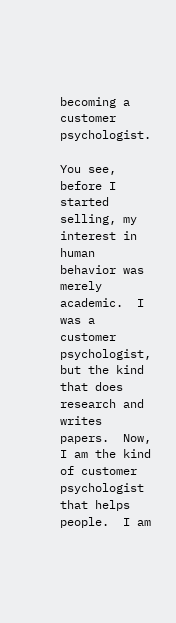becoming a customer psychologist.

You see, before I started selling, my interest in human behavior was merely academic.  I was a customer psychologist, but the kind that does research and writes papers.  Now, I am the kind of customer psychologist that helps people.  I am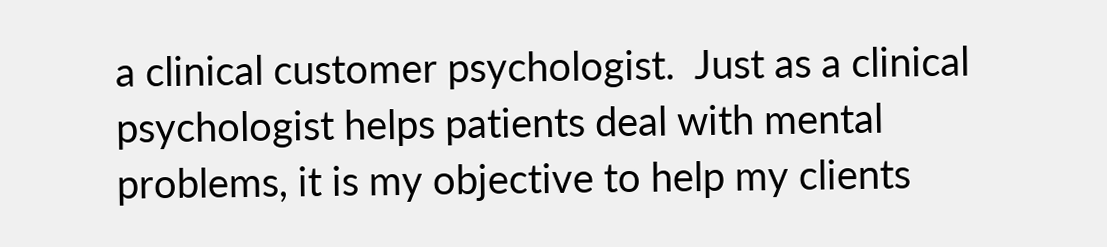a clinical customer psychologist.  Just as a clinical psychologist helps patients deal with mental problems, it is my objective to help my clients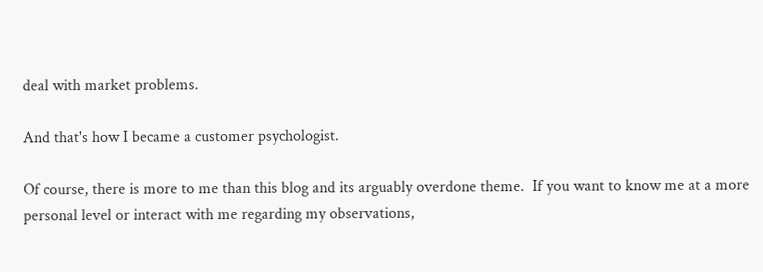deal with market problems.

And that's how I became a customer psychologist.

Of course, there is more to me than this blog and its arguably overdone theme.  If you want to know me at a more personal level or interact with me regarding my observations,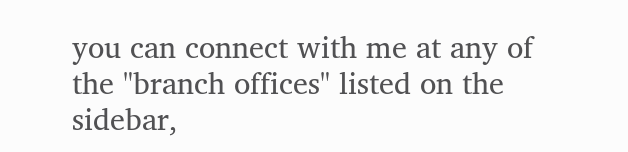you can connect with me at any of the "branch offices" listed on the sidebar,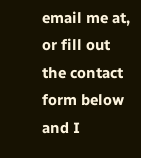email me at, or fill out the contact form below and I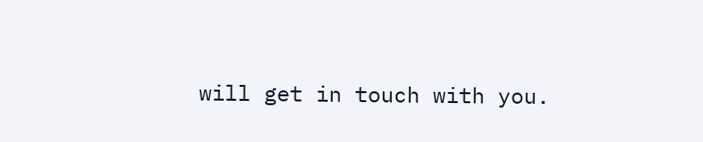will get in touch with you.